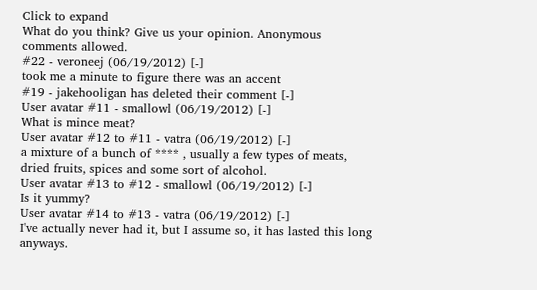Click to expand
What do you think? Give us your opinion. Anonymous comments allowed.
#22 - veroneej (06/19/2012) [-]
took me a minute to figure there was an accent
#19 - jakehooligan has deleted their comment [-]
User avatar #11 - smallowl (06/19/2012) [-]
What is mince meat?
User avatar #12 to #11 - vatra (06/19/2012) [-]
a mixture of a bunch of **** , usually a few types of meats, dried fruits, spices and some sort of alcohol.
User avatar #13 to #12 - smallowl (06/19/2012) [-]
Is it yummy?
User avatar #14 to #13 - vatra (06/19/2012) [-]
I've actually never had it, but I assume so, it has lasted this long anyways.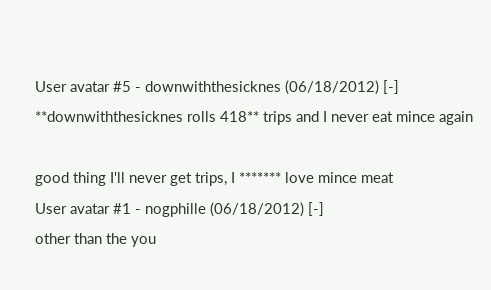User avatar #5 - downwiththesicknes (06/18/2012) [-]
**downwiththesicknes rolls 418** trips and I never eat mince again

good thing I'll never get trips, I ******* love mince meat
User avatar #1 - nogphille (06/18/2012) [-]
other than the you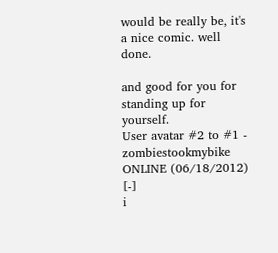would be really be, it's a nice comic. well done.

and good for you for standing up for yourself.
User avatar #2 to #1 - zombiestookmybike ONLINE (06/18/2012) [-]
i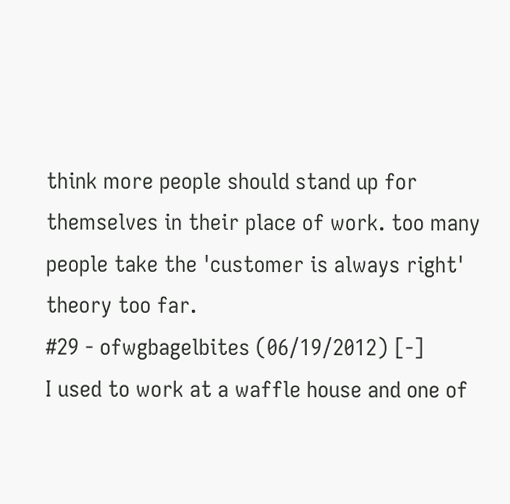think more people should stand up for themselves in their place of work. too many people take the 'customer is always right' theory too far.
#29 - ofwgbagelbites (06/19/2012) [-]
I used to work at a waffle house and one of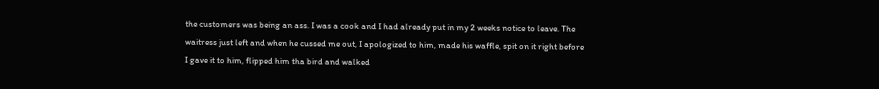the customers was being an ass. I was a cook and I had already put in my 2 weeks notice to leave. The waitress just left and when he cussed me out, I apologized to him, made his waffle, spit on it right before I gave it to him, flipped him tha bird and walked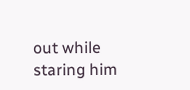out while staring him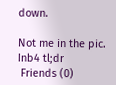down.

Not me in the pic. Inb4 tl;dr
 Friends (0)